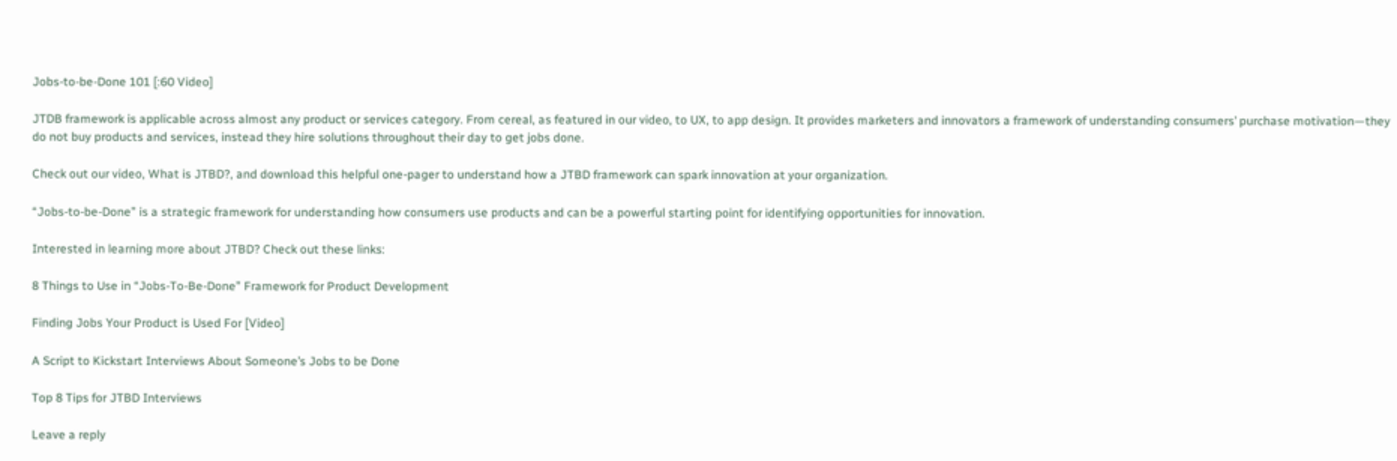Jobs-to-be-Done 101 [:60 Video]

JTDB framework is applicable across almost any product or services category. From cereal, as featured in our video, to UX, to app design. It provides marketers and innovators a framework of understanding consumers’ purchase motivation—they do not buy products and services, instead they hire solutions throughout their day to get jobs done.

Check out our video, What is JTBD?, and download this helpful one-pager to understand how a JTBD framework can spark innovation at your organization.

“Jobs-to-be-Done” is a strategic framework for understanding how consumers use products and can be a powerful starting point for identifying opportunities for innovation.

Interested in learning more about JTBD? Check out these links:

8 Things to Use in “Jobs-To-Be-Done” Framework for Product Development

Finding Jobs Your Product is Used For [Video]

A Script to Kickstart Interviews About Someone’s Jobs to be Done

Top 8 Tips for JTBD Interviews

Leave a reply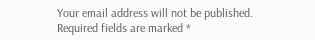Your email address will not be published. Required fields are marked *